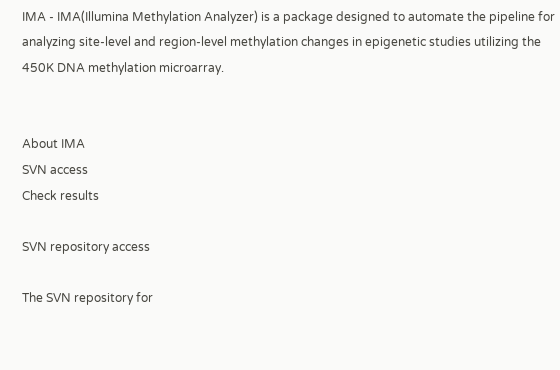IMA - IMA(Illumina Methylation Analyzer) is a package designed to automate the pipeline for analyzing site-level and region-level methylation changes in epigenetic studies utilizing the 450K DNA methylation microarray.


About IMA
SVN access
Check results

SVN repository access

The SVN repository for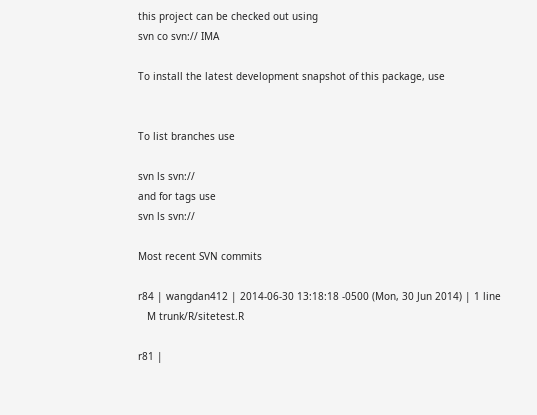this project can be checked out using
svn co svn:// IMA

To install the latest development snapshot of this package, use


To list branches use

svn ls svn://
and for tags use
svn ls svn://

Most recent SVN commits

r84 | wangdan412 | 2014-06-30 13:18:18 -0500 (Mon, 30 Jun 2014) | 1 line
   M trunk/R/sitetest.R

r81 |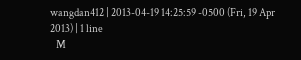wangdan412 | 2013-04-19 14:25:59 -0500 (Fri, 19 Apr 2013) | 1 line
   M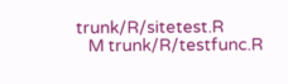trunk/R/sitetest.R
   M trunk/R/testfunc.R